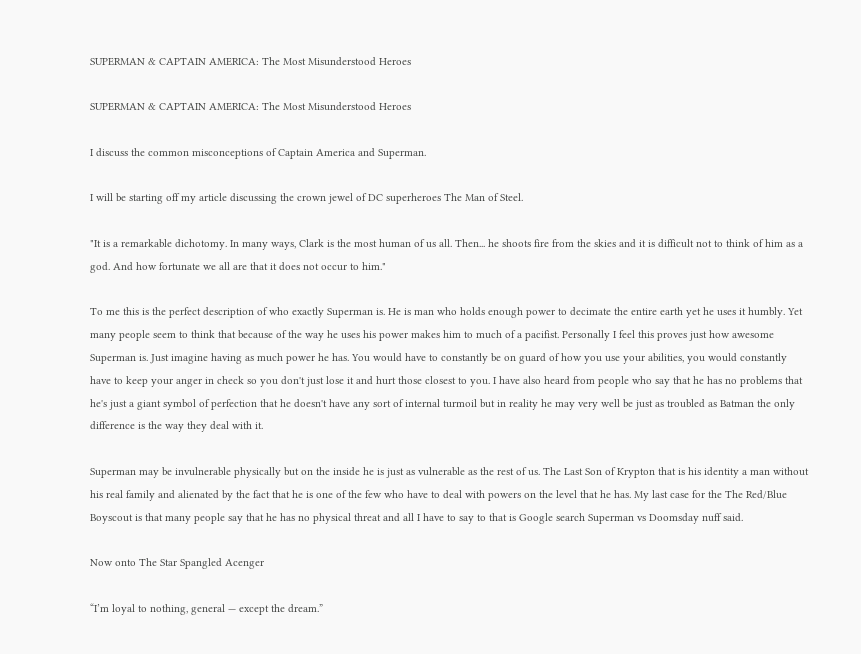SUPERMAN & CAPTAIN AMERICA: The Most Misunderstood Heroes

SUPERMAN & CAPTAIN AMERICA: The Most Misunderstood Heroes

I discuss the common misconceptions of Captain America and Superman.

I will be starting off my article discussing the crown jewel of DC superheroes The Man of Steel.

"It is a remarkable dichotomy. In many ways, Clark is the most human of us all. Then... he shoots fire from the skies and it is difficult not to think of him as a god. And how fortunate we all are that it does not occur to him."

To me this is the perfect description of who exactly Superman is. He is man who holds enough power to decimate the entire earth yet he uses it humbly. Yet many people seem to think that because of the way he uses his power makes him to much of a pacifist. Personally I feel this proves just how awesome Superman is. Just imagine having as much power he has. You would have to constantly be on guard of how you use your abilities, you would constantly have to keep your anger in check so you don't just lose it and hurt those closest to you. I have also heard from people who say that he has no problems that he's just a giant symbol of perfection that he doesn't have any sort of internal turmoil but in reality he may very well be just as troubled as Batman the only difference is the way they deal with it.

Superman may be invulnerable physically but on the inside he is just as vulnerable as the rest of us. The Last Son of Krypton that is his identity a man without his real family and alienated by the fact that he is one of the few who have to deal with powers on the level that he has. My last case for the The Red/Blue Boyscout is that many people say that he has no physical threat and all I have to say to that is Google search Superman vs Doomsday nuff said.

Now onto The Star Spangled Acenger

“I’m loyal to nothing, general — except the dream.”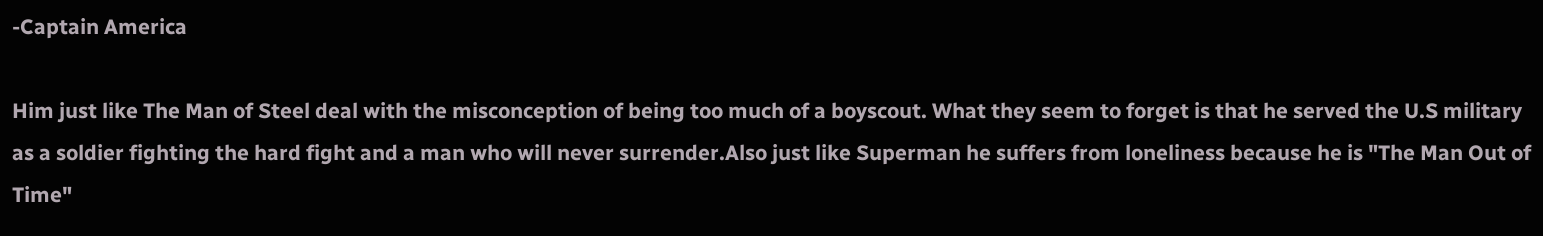-Captain America

Him just like The Man of Steel deal with the misconception of being too much of a boyscout. What they seem to forget is that he served the U.S military as a soldier fighting the hard fight and a man who will never surrender.Also just like Superman he suffers from loneliness because he is "The Man Out of Time"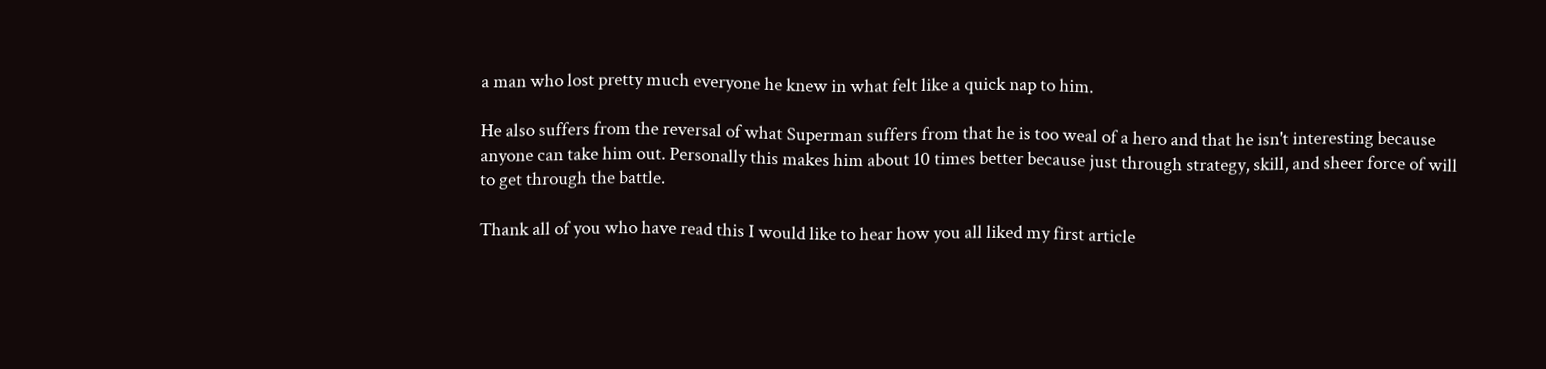a man who lost pretty much everyone he knew in what felt like a quick nap to him.

He also suffers from the reversal of what Superman suffers from that he is too weal of a hero and that he isn't interesting because anyone can take him out. Personally this makes him about 10 times better because just through strategy, skill, and sheer force of will to get through the battle.

Thank all of you who have read this I would like to hear how you all liked my first article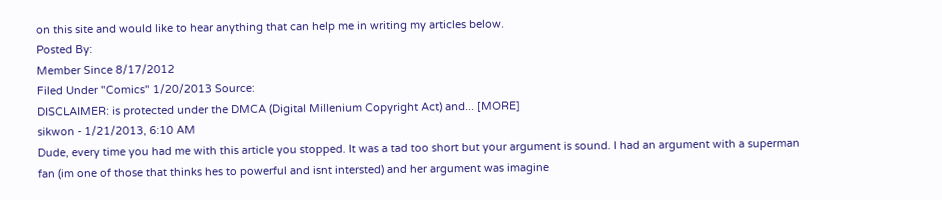on this site and would like to hear anything that can help me in writing my articles below.
Posted By:
Member Since 8/17/2012
Filed Under "Comics" 1/20/2013 Source:
DISCLAIMER: is protected under the DMCA (Digital Millenium Copyright Act) and... [MORE]
sikwon - 1/21/2013, 6:10 AM
Dude, every time you had me with this article you stopped. It was a tad too short but your argument is sound. I had an argument with a superman fan (im one of those that thinks hes to powerful and isnt intersted) and her argument was imagine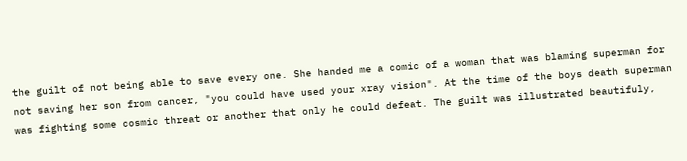the guilt of not being able to save every one. She handed me a comic of a woman that was blaming superman for not saving her son from cancer, "you could have used your xray vision". At the time of the boys death superman was fighting some cosmic threat or another that only he could defeat. The guilt was illustrated beautifuly,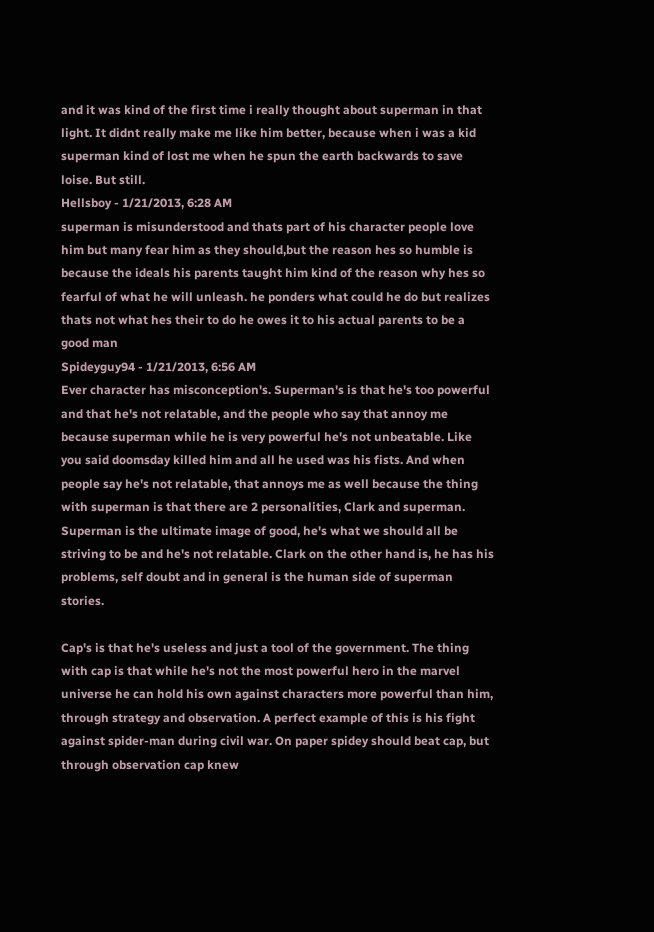and it was kind of the first time i really thought about superman in that light. It didnt really make me like him better, because when i was a kid superman kind of lost me when he spun the earth backwards to save loise. But still.
Hellsboy - 1/21/2013, 6:28 AM
superman is misunderstood and thats part of his character people love him but many fear him as they should,but the reason hes so humble is because the ideals his parents taught him kind of the reason why hes so fearful of what he will unleash. he ponders what could he do but realizes thats not what hes their to do he owes it to his actual parents to be a good man
Spideyguy94 - 1/21/2013, 6:56 AM
Ever character has misconception's. Superman's is that he's too powerful and that he's not relatable, and the people who say that annoy me because superman while he is very powerful he's not unbeatable. Like you said doomsday killed him and all he used was his fists. And when people say he's not relatable, that annoys me as well because the thing with superman is that there are 2 personalities, Clark and superman. Superman is the ultimate image of good, he's what we should all be striving to be and he's not relatable. Clark on the other hand is, he has his problems, self doubt and in general is the human side of superman stories.

Cap's is that he's useless and just a tool of the government. The thing with cap is that while he's not the most powerful hero in the marvel universe he can hold his own against characters more powerful than him, through strategy and observation. A perfect example of this is his fight against spider-man during civil war. On paper spidey should beat cap, but through observation cap knew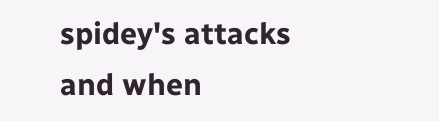spidey's attacks and when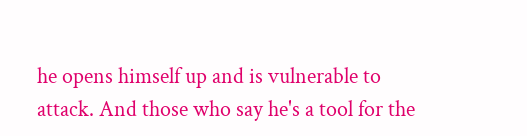he opens himself up and is vulnerable to attack. And those who say he's a tool for the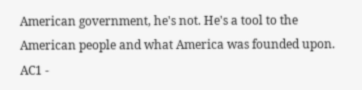American government, he's not. He's a tool to the American people and what America was founded upon.
AC1 -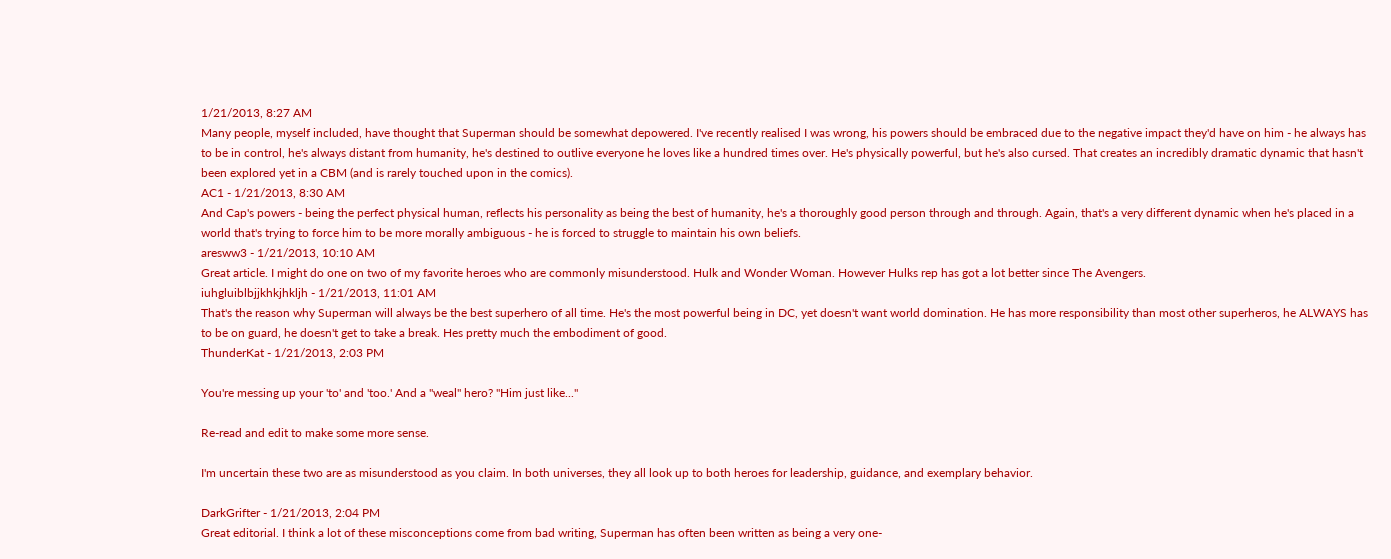1/21/2013, 8:27 AM
Many people, myself included, have thought that Superman should be somewhat depowered. I've recently realised I was wrong, his powers should be embraced due to the negative impact they'd have on him - he always has to be in control, he's always distant from humanity, he's destined to outlive everyone he loves like a hundred times over. He's physically powerful, but he's also cursed. That creates an incredibly dramatic dynamic that hasn't been explored yet in a CBM (and is rarely touched upon in the comics).
AC1 - 1/21/2013, 8:30 AM
And Cap's powers - being the perfect physical human, reflects his personality as being the best of humanity, he's a thoroughly good person through and through. Again, that's a very different dynamic when he's placed in a world that's trying to force him to be more morally ambiguous - he is forced to struggle to maintain his own beliefs.
aresww3 - 1/21/2013, 10:10 AM
Great article. I might do one on two of my favorite heroes who are commonly misunderstood. Hulk and Wonder Woman. However Hulks rep has got a lot better since The Avengers.
iuhgluiblbjjkhkjhkljh - 1/21/2013, 11:01 AM
That's the reason why Superman will always be the best superhero of all time. He's the most powerful being in DC, yet doesn't want world domination. He has more responsibility than most other superheros, he ALWAYS has to be on guard, he doesn't get to take a break. Hes pretty much the embodiment of good.
ThunderKat - 1/21/2013, 2:03 PM

You're messing up your 'to' and 'too.' And a "weal" hero? "Him just like..."

Re-read and edit to make some more sense.

I'm uncertain these two are as misunderstood as you claim. In both universes, they all look up to both heroes for leadership, guidance, and exemplary behavior.

DarkGrifter - 1/21/2013, 2:04 PM
Great editorial. I think a lot of these misconceptions come from bad writing, Superman has often been written as being a very one-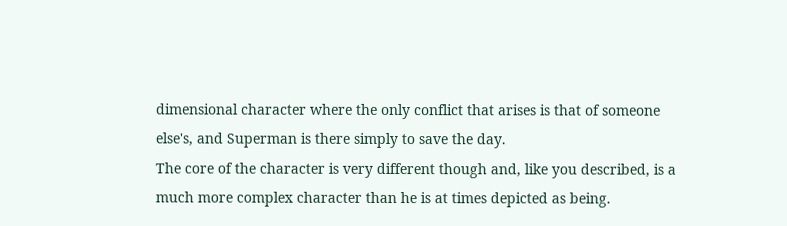dimensional character where the only conflict that arises is that of someone else's, and Superman is there simply to save the day.
The core of the character is very different though and, like you described, is a much more complex character than he is at times depicted as being.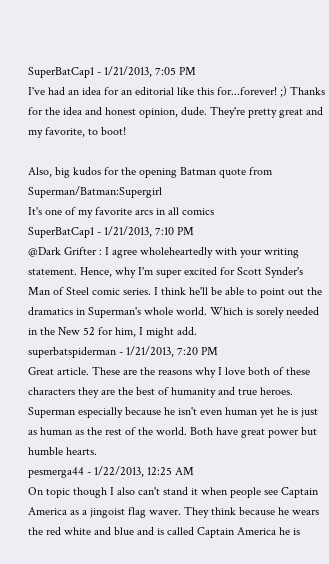SuperBatCap1 - 1/21/2013, 7:05 PM
I've had an idea for an editorial like this for...forever! ;) Thanks for the idea and honest opinion, dude. They're pretty great and my favorite, to boot!

Also, big kudos for the opening Batman quote from Superman/Batman:Supergirl
It's one of my favorite arcs in all comics
SuperBatCap1 - 1/21/2013, 7:10 PM
@Dark Grifter : I agree wholeheartedly with your writing statement. Hence, why I'm super excited for Scott Synder's Man of Steel comic series. I think he'll be able to point out the dramatics in Superman's whole world. Which is sorely needed in the New 52 for him, I might add.
superbatspiderman - 1/21/2013, 7:20 PM
Great article. These are the reasons why I love both of these characters they are the best of humanity and true heroes. Superman especially because he isn't even human yet he is just as human as the rest of the world. Both have great power but humble hearts.
pesmerga44 - 1/22/2013, 12:25 AM
On topic though I also can't stand it when people see Captain America as a jingoist flag waver. They think because he wears the red white and blue and is called Captain America he is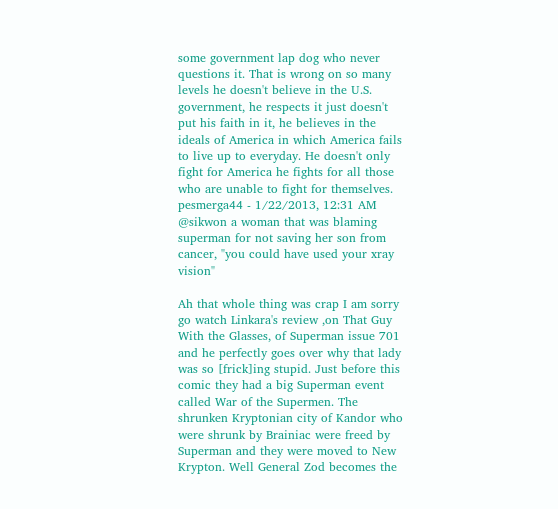some government lap dog who never questions it. That is wrong on so many levels he doesn't believe in the U.S. government, he respects it just doesn't put his faith in it, he believes in the ideals of America in which America fails to live up to everyday. He doesn't only fight for America he fights for all those who are unable to fight for themselves.
pesmerga44 - 1/22/2013, 12:31 AM
@sikwon a woman that was blaming superman for not saving her son from cancer, "you could have used your xray vision"

Ah that whole thing was crap I am sorry go watch Linkara's review ,on That Guy With the Glasses, of Superman issue 701 and he perfectly goes over why that lady was so [frick]ing stupid. Just before this comic they had a big Superman event called War of the Supermen. The shrunken Kryptonian city of Kandor who were shrunk by Brainiac were freed by Superman and they were moved to New Krypton. Well General Zod becomes the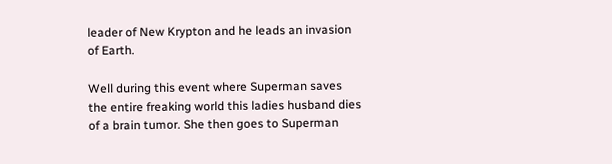leader of New Krypton and he leads an invasion of Earth.

Well during this event where Superman saves the entire freaking world this ladies husband dies of a brain tumor. She then goes to Superman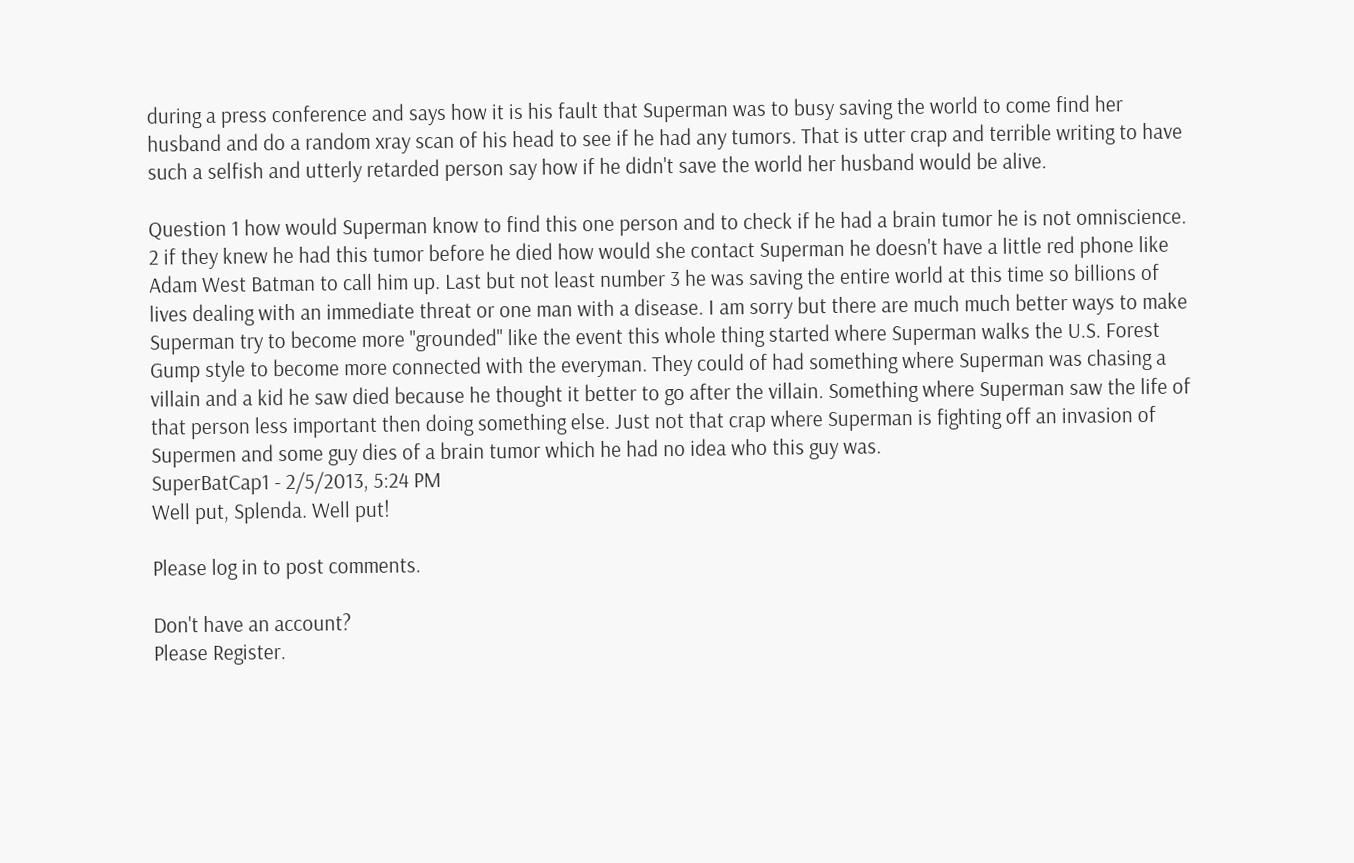during a press conference and says how it is his fault that Superman was to busy saving the world to come find her husband and do a random xray scan of his head to see if he had any tumors. That is utter crap and terrible writing to have such a selfish and utterly retarded person say how if he didn't save the world her husband would be alive.

Question 1 how would Superman know to find this one person and to check if he had a brain tumor he is not omniscience. 2 if they knew he had this tumor before he died how would she contact Superman he doesn't have a little red phone like Adam West Batman to call him up. Last but not least number 3 he was saving the entire world at this time so billions of lives dealing with an immediate threat or one man with a disease. I am sorry but there are much much better ways to make Superman try to become more "grounded" like the event this whole thing started where Superman walks the U.S. Forest Gump style to become more connected with the everyman. They could of had something where Superman was chasing a villain and a kid he saw died because he thought it better to go after the villain. Something where Superman saw the life of that person less important then doing something else. Just not that crap where Superman is fighting off an invasion of Supermen and some guy dies of a brain tumor which he had no idea who this guy was.
SuperBatCap1 - 2/5/2013, 5:24 PM
Well put, Splenda. Well put!

Please log in to post comments.

Don't have an account?
Please Register.